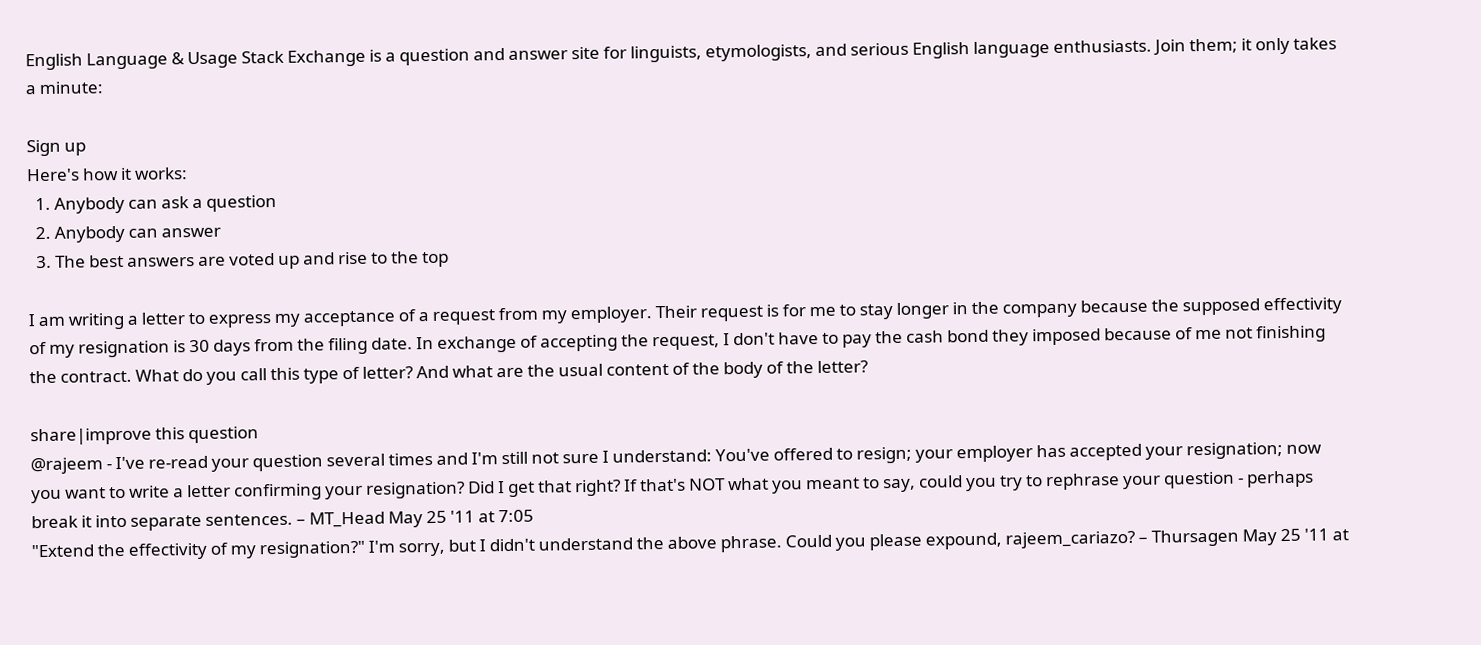English Language & Usage Stack Exchange is a question and answer site for linguists, etymologists, and serious English language enthusiasts. Join them; it only takes a minute:

Sign up
Here's how it works:
  1. Anybody can ask a question
  2. Anybody can answer
  3. The best answers are voted up and rise to the top

I am writing a letter to express my acceptance of a request from my employer. Their request is for me to stay longer in the company because the supposed effectivity of my resignation is 30 days from the filing date. In exchange of accepting the request, I don't have to pay the cash bond they imposed because of me not finishing the contract. What do you call this type of letter? And what are the usual content of the body of the letter?

share|improve this question
@rajeem - I've re-read your question several times and I'm still not sure I understand: You've offered to resign; your employer has accepted your resignation; now you want to write a letter confirming your resignation? Did I get that right? If that's NOT what you meant to say, could you try to rephrase your question - perhaps break it into separate sentences. – MT_Head May 25 '11 at 7:05
"Extend the effectivity of my resignation?" I'm sorry, but I didn't understand the above phrase. Could you please expound, rajeem_cariazo? – Thursagen May 25 '11 at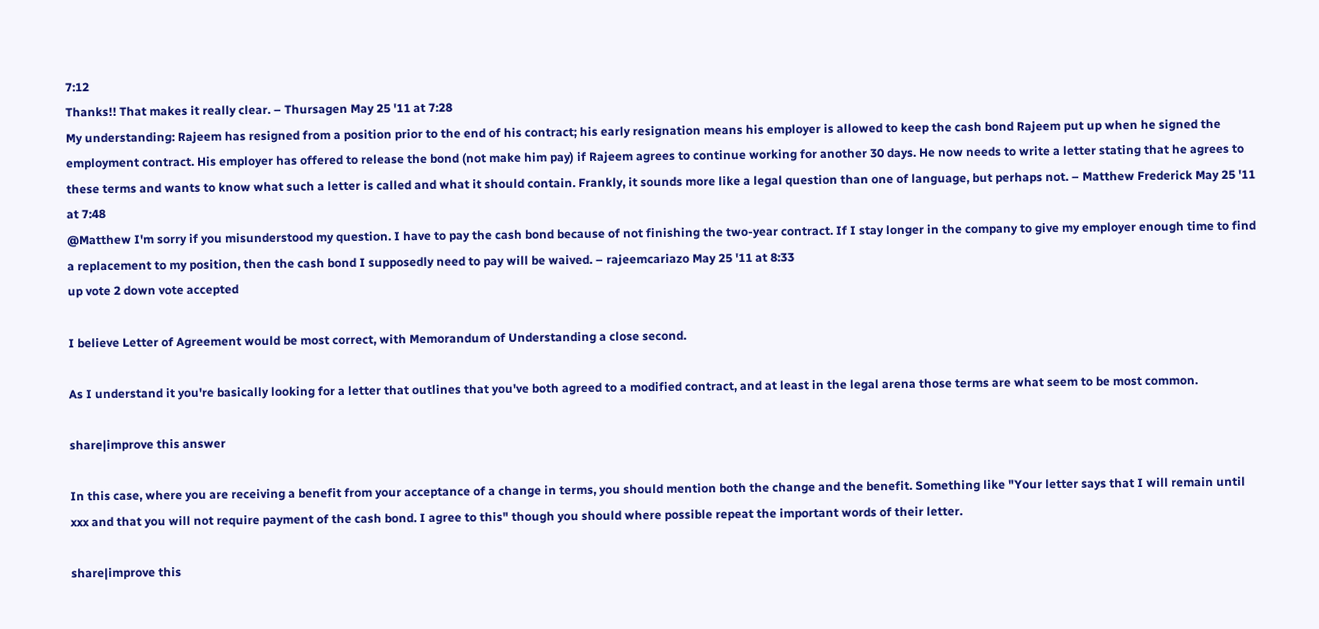7:12
Thanks!! That makes it really clear. – Thursagen May 25 '11 at 7:28
My understanding: Rajeem has resigned from a position prior to the end of his contract; his early resignation means his employer is allowed to keep the cash bond Rajeem put up when he signed the employment contract. His employer has offered to release the bond (not make him pay) if Rajeem agrees to continue working for another 30 days. He now needs to write a letter stating that he agrees to these terms and wants to know what such a letter is called and what it should contain. Frankly, it sounds more like a legal question than one of language, but perhaps not. – Matthew Frederick May 25 '11 at 7:48
@Matthew I'm sorry if you misunderstood my question. I have to pay the cash bond because of not finishing the two-year contract. If I stay longer in the company to give my employer enough time to find a replacement to my position, then the cash bond I supposedly need to pay will be waived. – rajeemcariazo May 25 '11 at 8:33
up vote 2 down vote accepted

I believe Letter of Agreement would be most correct, with Memorandum of Understanding a close second.

As I understand it you're basically looking for a letter that outlines that you've both agreed to a modified contract, and at least in the legal arena those terms are what seem to be most common.

share|improve this answer

In this case, where you are receiving a benefit from your acceptance of a change in terms, you should mention both the change and the benefit. Something like "Your letter says that I will remain until xxx and that you will not require payment of the cash bond. I agree to this" though you should where possible repeat the important words of their letter.

share|improve this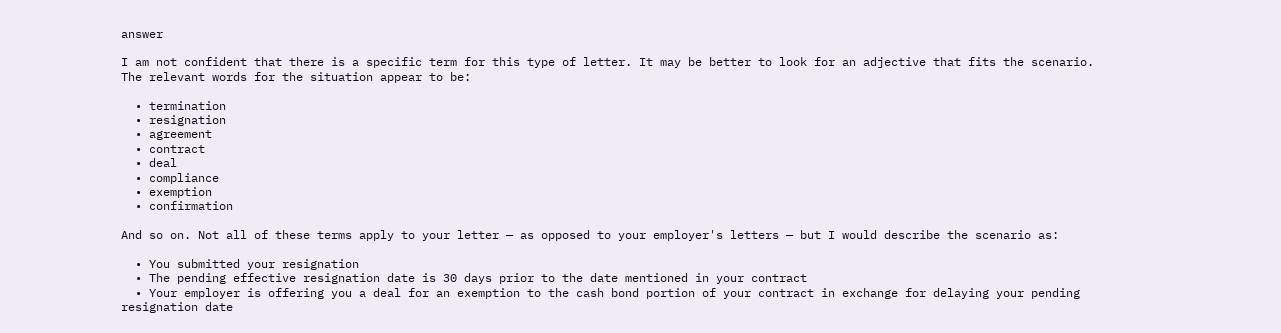answer

I am not confident that there is a specific term for this type of letter. It may be better to look for an adjective that fits the scenario. The relevant words for the situation appear to be:

  • termination
  • resignation
  • agreement
  • contract
  • deal
  • compliance
  • exemption
  • confirmation

And so on. Not all of these terms apply to your letter — as opposed to your employer's letters — but I would describe the scenario as:

  • You submitted your resignation
  • The pending effective resignation date is 30 days prior to the date mentioned in your contract
  • Your employer is offering you a deal for an exemption to the cash bond portion of your contract in exchange for delaying your pending resignation date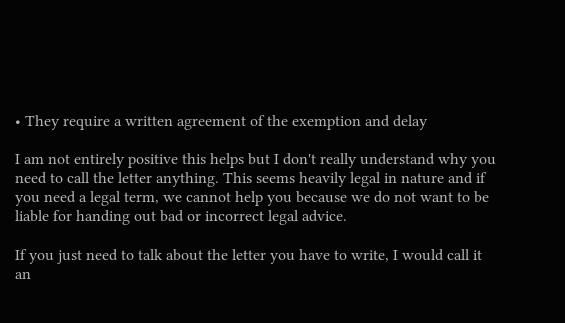• They require a written agreement of the exemption and delay

I am not entirely positive this helps but I don't really understand why you need to call the letter anything. This seems heavily legal in nature and if you need a legal term, we cannot help you because we do not want to be liable for handing out bad or incorrect legal advice.

If you just need to talk about the letter you have to write, I would call it an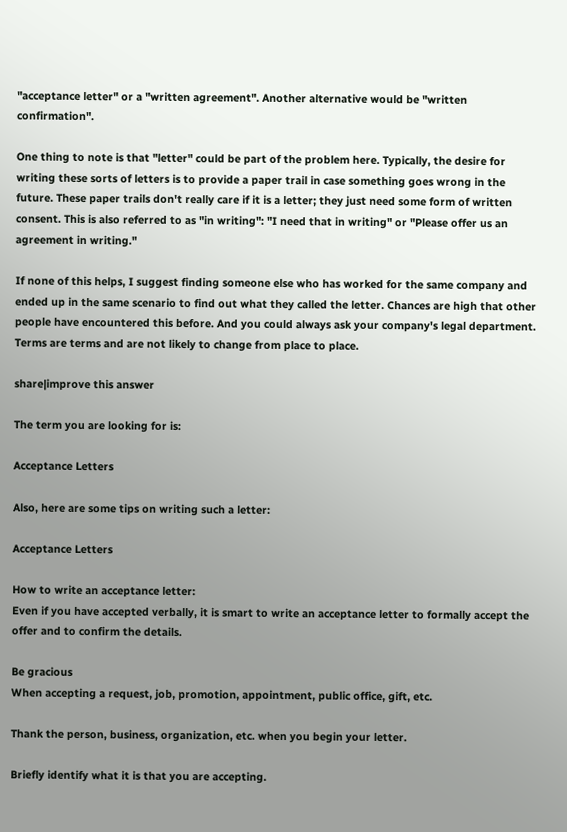"acceptance letter" or a "written agreement". Another alternative would be "written confirmation".

One thing to note is that "letter" could be part of the problem here. Typically, the desire for writing these sorts of letters is to provide a paper trail in case something goes wrong in the future. These paper trails don't really care if it is a letter; they just need some form of written consent. This is also referred to as "in writing": "I need that in writing" or "Please offer us an agreement in writing."

If none of this helps, I suggest finding someone else who has worked for the same company and ended up in the same scenario to find out what they called the letter. Chances are high that other people have encountered this before. And you could always ask your company's legal department. Terms are terms and are not likely to change from place to place.

share|improve this answer

The term you are looking for is:

Acceptance Letters

Also, here are some tips on writing such a letter:

Acceptance Letters

How to write an acceptance letter:
Even if you have accepted verbally, it is smart to write an acceptance letter to formally accept the offer and to confirm the details.

Be gracious
When accepting a request, job, promotion, appointment, public office, gift, etc.

Thank the person, business, organization, etc. when you begin your letter.

Briefly identify what it is that you are accepting.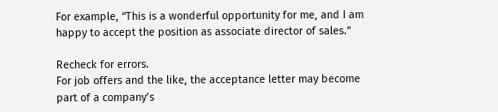For example, “This is a wonderful opportunity for me, and I am happy to accept the position as associate director of sales.”

Recheck for errors.
For job offers and the like, the acceptance letter may become part of a company’s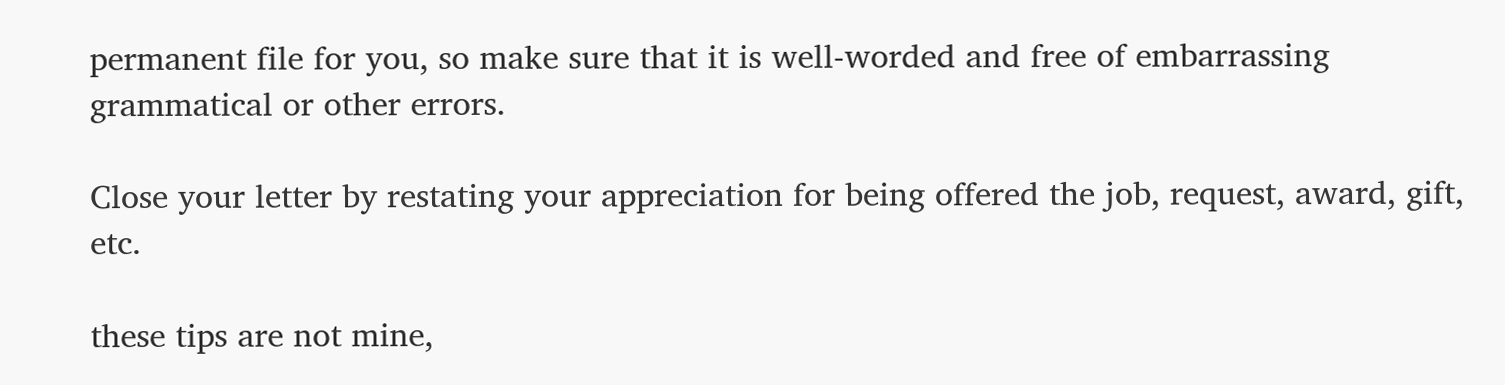permanent file for you, so make sure that it is well-worded and free of embarrassing grammatical or other errors.

Close your letter by restating your appreciation for being offered the job, request, award, gift, etc.

these tips are not mine,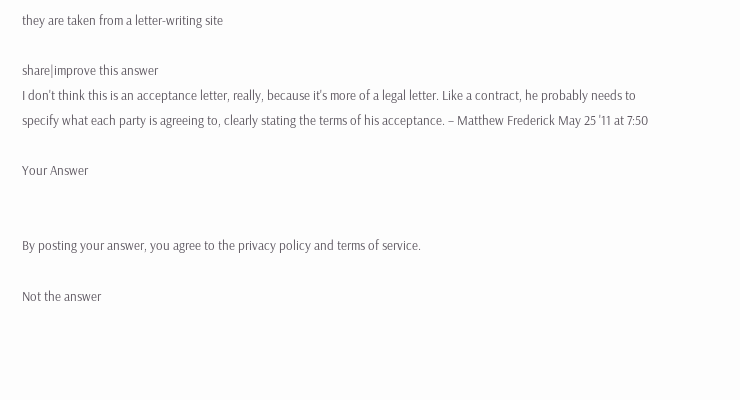they are taken from a letter-writing site

share|improve this answer
I don't think this is an acceptance letter, really, because it's more of a legal letter. Like a contract, he probably needs to specify what each party is agreeing to, clearly stating the terms of his acceptance. – Matthew Frederick May 25 '11 at 7:50

Your Answer


By posting your answer, you agree to the privacy policy and terms of service.

Not the answer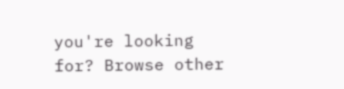you're looking for? Browse other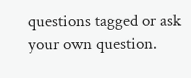questions tagged or ask your own question.